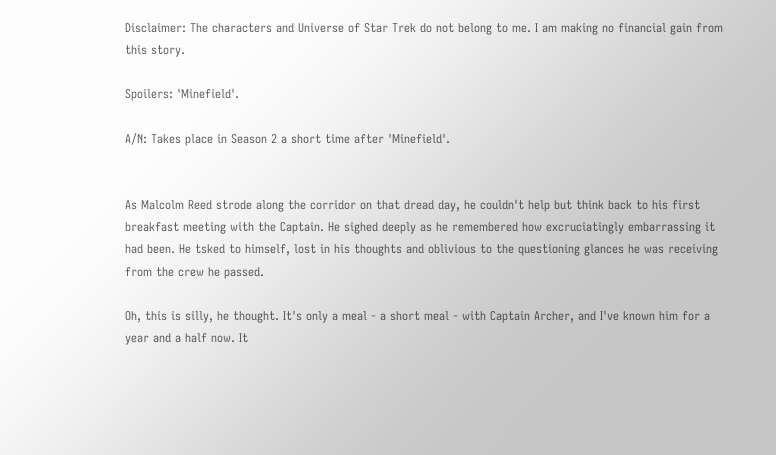Disclaimer: The characters and Universe of Star Trek do not belong to me. I am making no financial gain from this story.

Spoilers: 'Minefield'.

A/N: Takes place in Season 2 a short time after 'Minefield'.


As Malcolm Reed strode along the corridor on that dread day, he couldn't help but think back to his first breakfast meeting with the Captain. He sighed deeply as he remembered how excruciatingly embarrassing it had been. He tsked to himself, lost in his thoughts and oblivious to the questioning glances he was receiving from the crew he passed.

Oh, this is silly, he thought. It's only a meal - a short meal - with Captain Archer, and I've known him for a year and a half now. It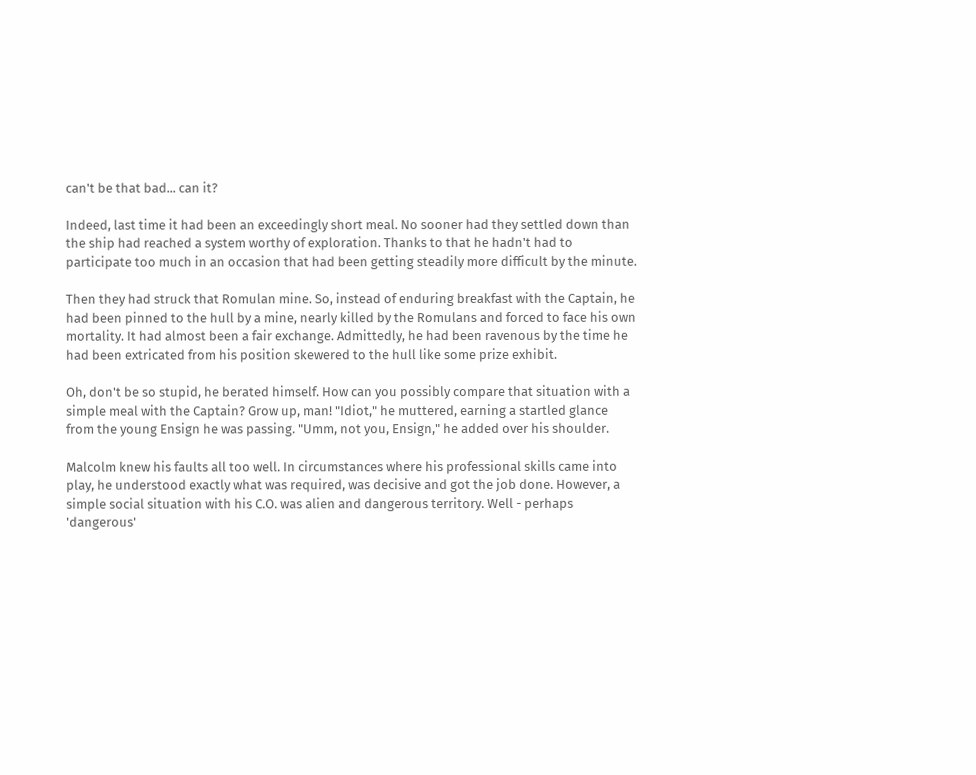can't be that bad... can it?

Indeed, last time it had been an exceedingly short meal. No sooner had they settled down than the ship had reached a system worthy of exploration. Thanks to that he hadn't had to participate too much in an occasion that had been getting steadily more difficult by the minute.

Then they had struck that Romulan mine. So, instead of enduring breakfast with the Captain, he had been pinned to the hull by a mine, nearly killed by the Romulans and forced to face his own mortality. It had almost been a fair exchange. Admittedly, he had been ravenous by the time he had been extricated from his position skewered to the hull like some prize exhibit.

Oh, don't be so stupid, he berated himself. How can you possibly compare that situation with a simple meal with the Captain? Grow up, man! "Idiot," he muttered, earning a startled glance from the young Ensign he was passing. "Umm, not you, Ensign," he added over his shoulder.

Malcolm knew his faults all too well. In circumstances where his professional skills came into play, he understood exactly what was required, was decisive and got the job done. However, a simple social situation with his C.O. was alien and dangerous territory. Well - perhaps 'dangerous'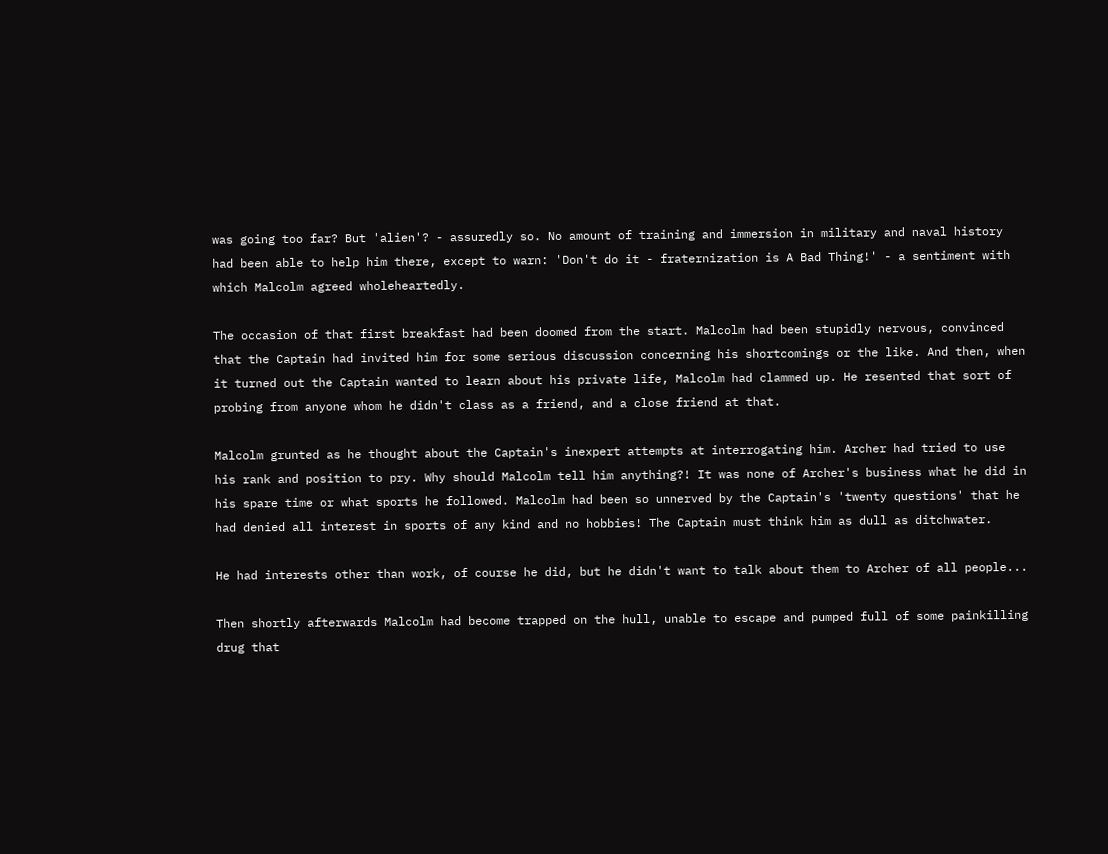was going too far? But 'alien'? - assuredly so. No amount of training and immersion in military and naval history had been able to help him there, except to warn: 'Don't do it - fraternization is A Bad Thing!' - a sentiment with which Malcolm agreed wholeheartedly.

The occasion of that first breakfast had been doomed from the start. Malcolm had been stupidly nervous, convinced that the Captain had invited him for some serious discussion concerning his shortcomings or the like. And then, when it turned out the Captain wanted to learn about his private life, Malcolm had clammed up. He resented that sort of probing from anyone whom he didn't class as a friend, and a close friend at that.

Malcolm grunted as he thought about the Captain's inexpert attempts at interrogating him. Archer had tried to use his rank and position to pry. Why should Malcolm tell him anything?! It was none of Archer's business what he did in his spare time or what sports he followed. Malcolm had been so unnerved by the Captain's 'twenty questions' that he had denied all interest in sports of any kind and no hobbies! The Captain must think him as dull as ditchwater.

He had interests other than work, of course he did, but he didn't want to talk about them to Archer of all people...

Then shortly afterwards Malcolm had become trapped on the hull, unable to escape and pumped full of some painkilling drug that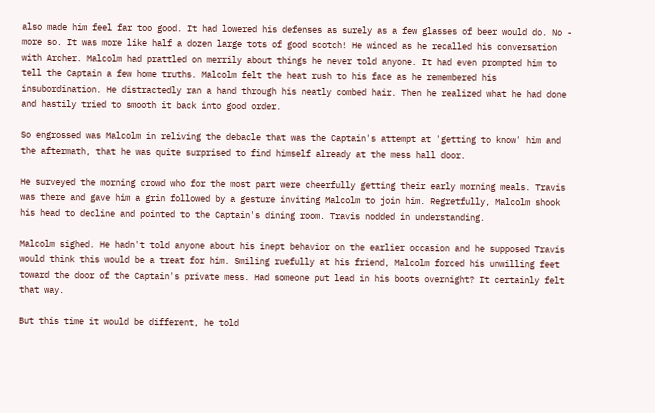also made him feel far too good. It had lowered his defenses as surely as a few glasses of beer would do. No - more so. It was more like half a dozen large tots of good scotch! He winced as he recalled his conversation with Archer. Malcolm had prattled on merrily about things he never told anyone. It had even prompted him to tell the Captain a few home truths. Malcolm felt the heat rush to his face as he remembered his insubordination. He distractedly ran a hand through his neatly combed hair. Then he realized what he had done and hastily tried to smooth it back into good order.

So engrossed was Malcolm in reliving the debacle that was the Captain's attempt at 'getting to know' him and the aftermath, that he was quite surprised to find himself already at the mess hall door.

He surveyed the morning crowd who for the most part were cheerfully getting their early morning meals. Travis was there and gave him a grin followed by a gesture inviting Malcolm to join him. Regretfully, Malcolm shook his head to decline and pointed to the Captain's dining room. Travis nodded in understanding.

Malcolm sighed. He hadn't told anyone about his inept behavior on the earlier occasion and he supposed Travis would think this would be a treat for him. Smiling ruefully at his friend, Malcolm forced his unwilling feet toward the door of the Captain's private mess. Had someone put lead in his boots overnight? It certainly felt that way.

But this time it would be different, he told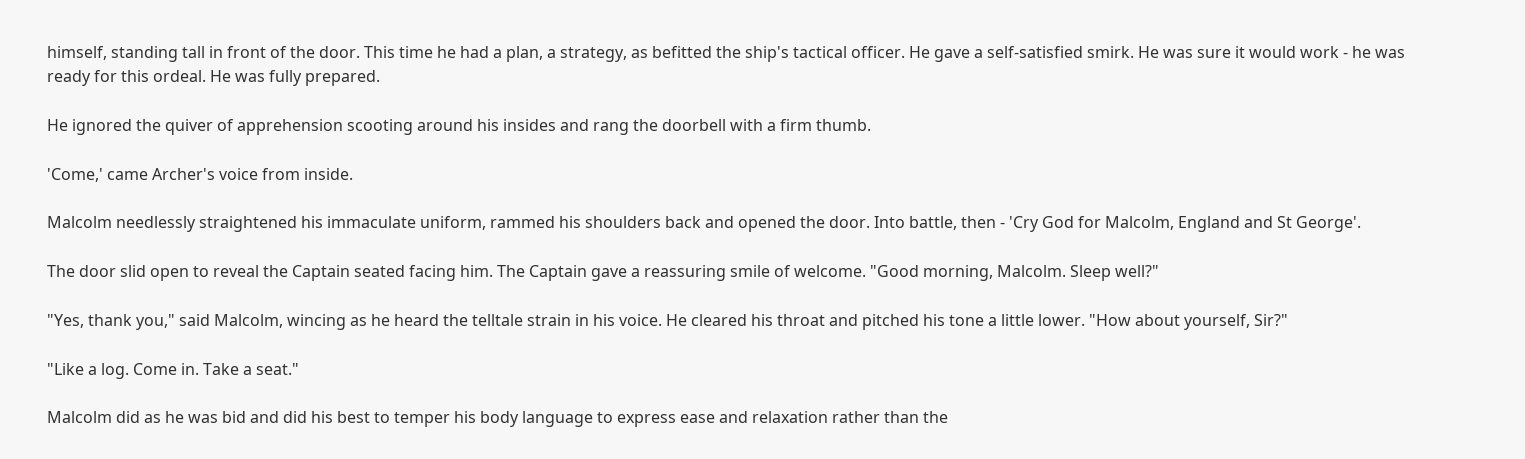himself, standing tall in front of the door. This time he had a plan, a strategy, as befitted the ship's tactical officer. He gave a self-satisfied smirk. He was sure it would work - he was ready for this ordeal. He was fully prepared.

He ignored the quiver of apprehension scooting around his insides and rang the doorbell with a firm thumb.

'Come,' came Archer's voice from inside.

Malcolm needlessly straightened his immaculate uniform, rammed his shoulders back and opened the door. Into battle, then - 'Cry God for Malcolm, England and St George'.

The door slid open to reveal the Captain seated facing him. The Captain gave a reassuring smile of welcome. "Good morning, Malcolm. Sleep well?"

"Yes, thank you," said Malcolm, wincing as he heard the telltale strain in his voice. He cleared his throat and pitched his tone a little lower. "How about yourself, Sir?"

"Like a log. Come in. Take a seat."

Malcolm did as he was bid and did his best to temper his body language to express ease and relaxation rather than the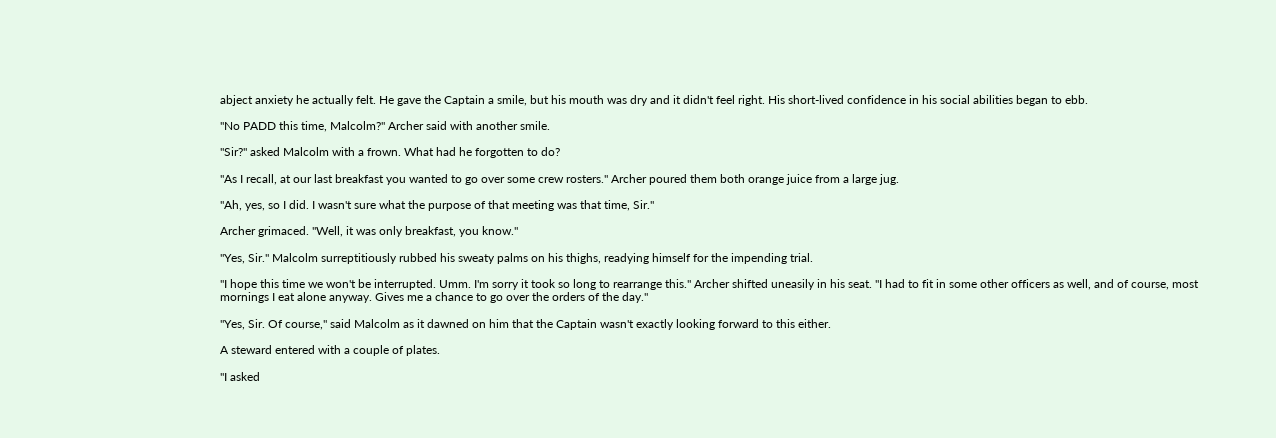abject anxiety he actually felt. He gave the Captain a smile, but his mouth was dry and it didn't feel right. His short-lived confidence in his social abilities began to ebb.

"No PADD this time, Malcolm?" Archer said with another smile.

"Sir?" asked Malcolm with a frown. What had he forgotten to do?

"As I recall, at our last breakfast you wanted to go over some crew rosters." Archer poured them both orange juice from a large jug.

"Ah, yes, so I did. I wasn't sure what the purpose of that meeting was that time, Sir."

Archer grimaced. "Well, it was only breakfast, you know."

"Yes, Sir." Malcolm surreptitiously rubbed his sweaty palms on his thighs, readying himself for the impending trial.

"I hope this time we won't be interrupted. Umm. I'm sorry it took so long to rearrange this." Archer shifted uneasily in his seat. "I had to fit in some other officers as well, and of course, most mornings I eat alone anyway. Gives me a chance to go over the orders of the day."

"Yes, Sir. Of course," said Malcolm as it dawned on him that the Captain wasn't exactly looking forward to this either.

A steward entered with a couple of plates.

"I asked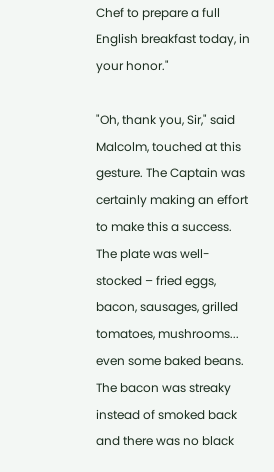Chef to prepare a full English breakfast today, in your honor."

"Oh, thank you, Sir," said Malcolm, touched at this gesture. The Captain was certainly making an effort to make this a success. The plate was well-stocked – fried eggs, bacon, sausages, grilled tomatoes, mushrooms... even some baked beans. The bacon was streaky instead of smoked back and there was no black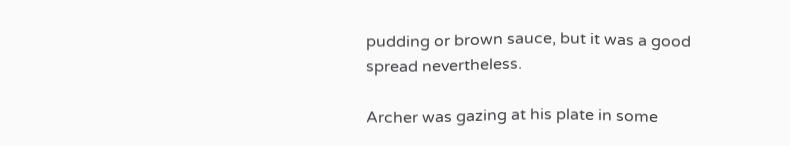pudding or brown sauce, but it was a good spread nevertheless.

Archer was gazing at his plate in some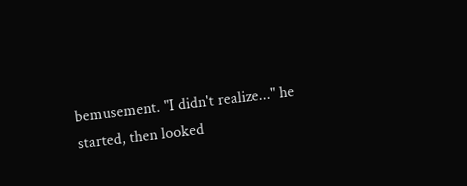bemusement. "I didn't realize..." he started, then looked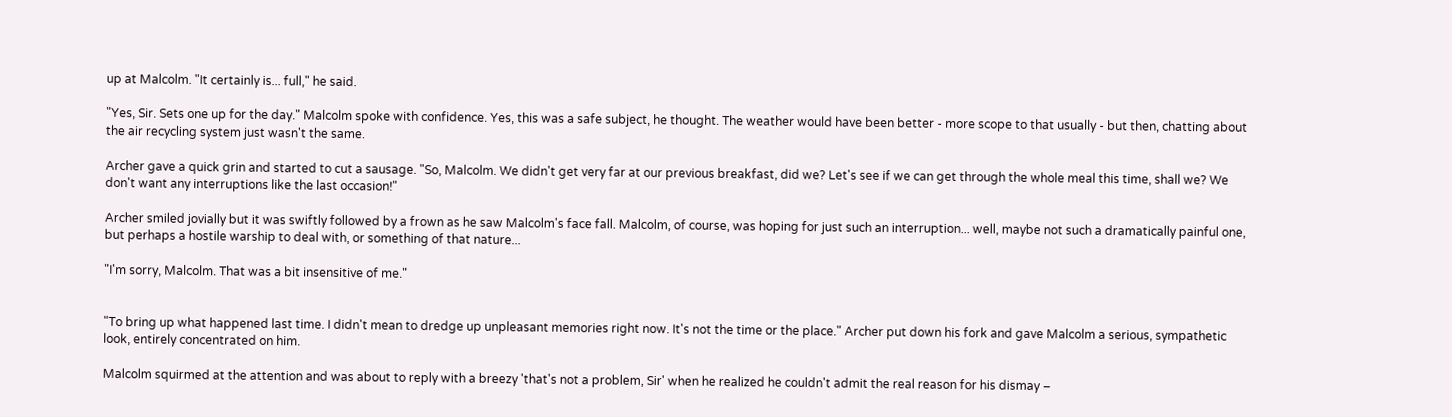up at Malcolm. "It certainly is... full," he said.

"Yes, Sir. Sets one up for the day." Malcolm spoke with confidence. Yes, this was a safe subject, he thought. The weather would have been better - more scope to that usually - but then, chatting about the air recycling system just wasn't the same.

Archer gave a quick grin and started to cut a sausage. "So, Malcolm. We didn't get very far at our previous breakfast, did we? Let's see if we can get through the whole meal this time, shall we? We don't want any interruptions like the last occasion!"

Archer smiled jovially but it was swiftly followed by a frown as he saw Malcolm's face fall. Malcolm, of course, was hoping for just such an interruption... well, maybe not such a dramatically painful one, but perhaps a hostile warship to deal with, or something of that nature...

"I'm sorry, Malcolm. That was a bit insensitive of me."


"To bring up what happened last time. I didn't mean to dredge up unpleasant memories right now. It's not the time or the place." Archer put down his fork and gave Malcolm a serious, sympathetic look, entirely concentrated on him.

Malcolm squirmed at the attention and was about to reply with a breezy 'that's not a problem, Sir' when he realized he couldn't admit the real reason for his dismay –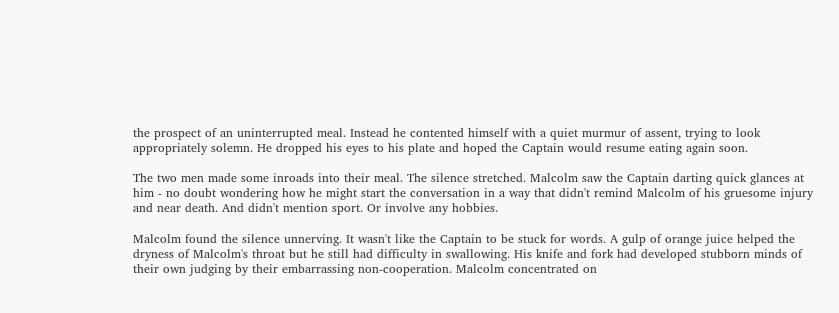the prospect of an uninterrupted meal. Instead he contented himself with a quiet murmur of assent, trying to look appropriately solemn. He dropped his eyes to his plate and hoped the Captain would resume eating again soon.

The two men made some inroads into their meal. The silence stretched. Malcolm saw the Captain darting quick glances at him - no doubt wondering how he might start the conversation in a way that didn't remind Malcolm of his gruesome injury and near death. And didn't mention sport. Or involve any hobbies.

Malcolm found the silence unnerving. It wasn't like the Captain to be stuck for words. A gulp of orange juice helped the dryness of Malcolm's throat but he still had difficulty in swallowing. His knife and fork had developed stubborn minds of their own judging by their embarrassing non-cooperation. Malcolm concentrated on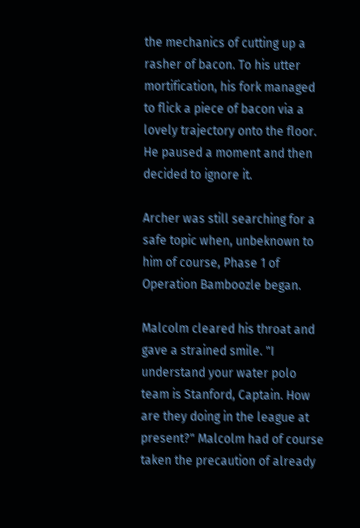the mechanics of cutting up a rasher of bacon. To his utter mortification, his fork managed to flick a piece of bacon via a lovely trajectory onto the floor. He paused a moment and then decided to ignore it.

Archer was still searching for a safe topic when, unbeknown to him of course, Phase 1 of Operation Bamboozle began.

Malcolm cleared his throat and gave a strained smile. "I understand your water polo team is Stanford, Captain. How are they doing in the league at present?" Malcolm had of course taken the precaution of already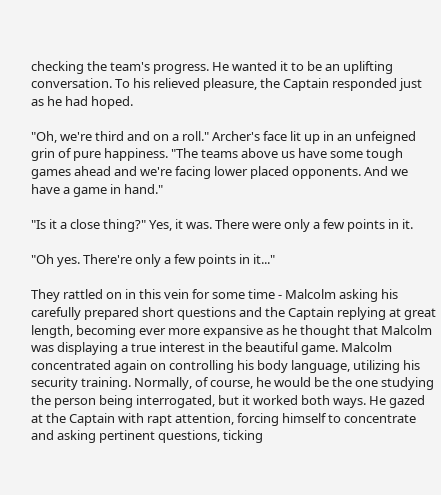checking the team's progress. He wanted it to be an uplifting conversation. To his relieved pleasure, the Captain responded just as he had hoped.

"Oh, we're third and on a roll." Archer's face lit up in an unfeigned grin of pure happiness. "The teams above us have some tough games ahead and we're facing lower placed opponents. And we have a game in hand."

"Is it a close thing?" Yes, it was. There were only a few points in it.

"Oh yes. There're only a few points in it..."

They rattled on in this vein for some time - Malcolm asking his carefully prepared short questions and the Captain replying at great length, becoming ever more expansive as he thought that Malcolm was displaying a true interest in the beautiful game. Malcolm concentrated again on controlling his body language, utilizing his security training. Normally, of course, he would be the one studying the person being interrogated, but it worked both ways. He gazed at the Captain with rapt attention, forcing himself to concentrate and asking pertinent questions, ticking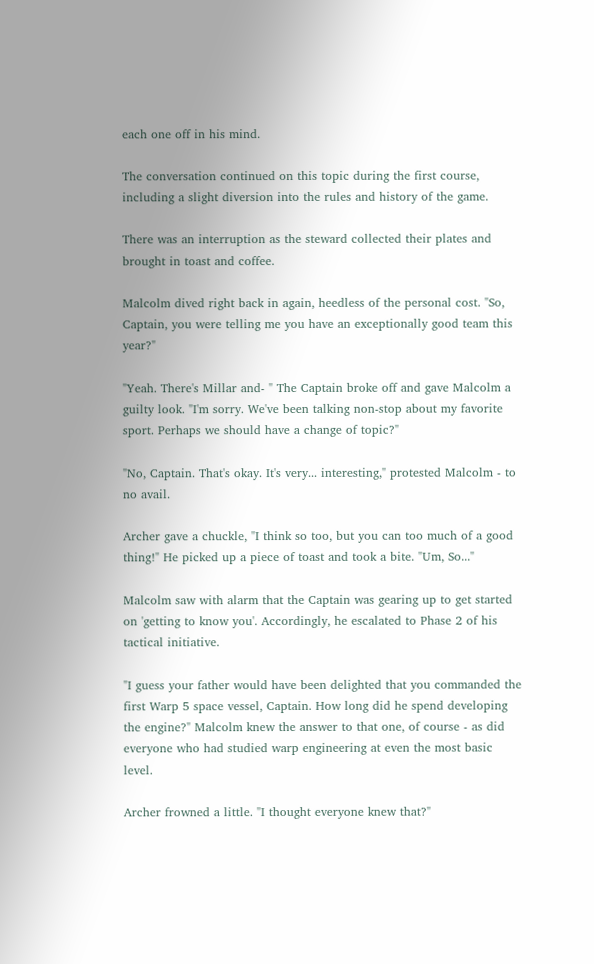each one off in his mind.

The conversation continued on this topic during the first course, including a slight diversion into the rules and history of the game.

There was an interruption as the steward collected their plates and brought in toast and coffee.

Malcolm dived right back in again, heedless of the personal cost. "So, Captain, you were telling me you have an exceptionally good team this year?"

"Yeah. There's Millar and- " The Captain broke off and gave Malcolm a guilty look. "I'm sorry. We've been talking non-stop about my favorite sport. Perhaps we should have a change of topic?"

"No, Captain. That's okay. It's very... interesting," protested Malcolm - to no avail.

Archer gave a chuckle, "I think so too, but you can too much of a good thing!" He picked up a piece of toast and took a bite. "Um, So..."

Malcolm saw with alarm that the Captain was gearing up to get started on 'getting to know you'. Accordingly, he escalated to Phase 2 of his tactical initiative.

"I guess your father would have been delighted that you commanded the first Warp 5 space vessel, Captain. How long did he spend developing the engine?" Malcolm knew the answer to that one, of course - as did everyone who had studied warp engineering at even the most basic level.

Archer frowned a little. "I thought everyone knew that?"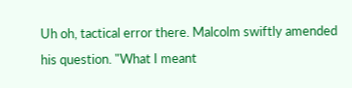Uh oh, tactical error there. Malcolm swiftly amended his question. "What I meant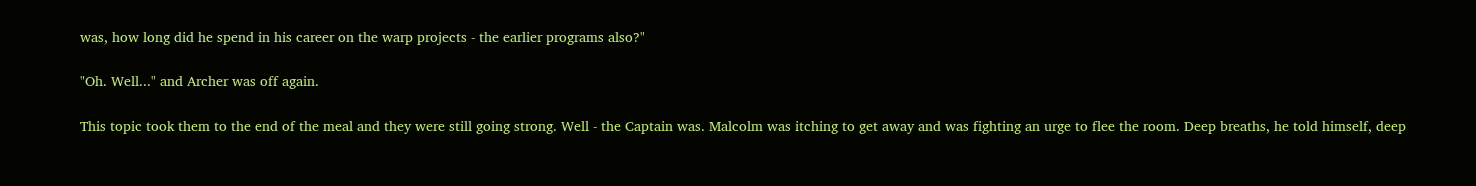was, how long did he spend in his career on the warp projects - the earlier programs also?"

"Oh. Well..." and Archer was off again.

This topic took them to the end of the meal and they were still going strong. Well - the Captain was. Malcolm was itching to get away and was fighting an urge to flee the room. Deep breaths, he told himself, deep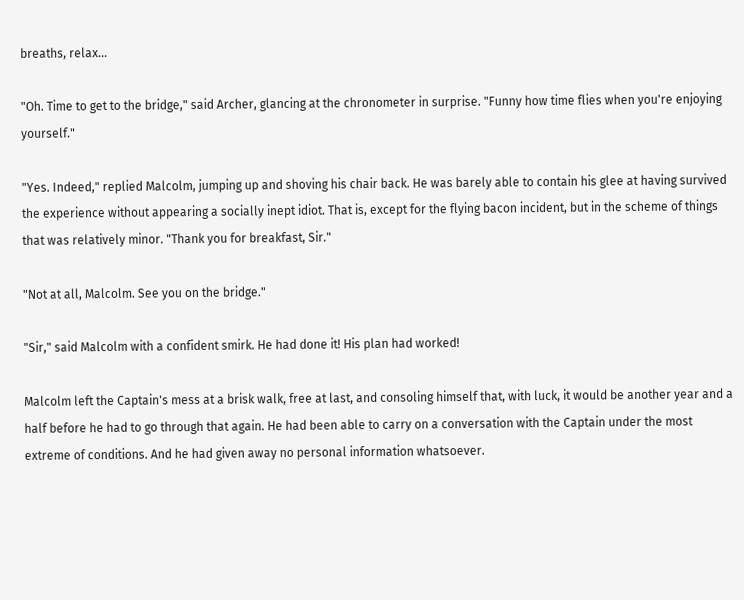breaths, relax...

"Oh. Time to get to the bridge," said Archer, glancing at the chronometer in surprise. "Funny how time flies when you're enjoying yourself."

"Yes. Indeed," replied Malcolm, jumping up and shoving his chair back. He was barely able to contain his glee at having survived the experience without appearing a socially inept idiot. That is, except for the flying bacon incident, but in the scheme of things that was relatively minor. "Thank you for breakfast, Sir."

"Not at all, Malcolm. See you on the bridge."

"Sir," said Malcolm with a confident smirk. He had done it! His plan had worked!

Malcolm left the Captain's mess at a brisk walk, free at last, and consoling himself that, with luck, it would be another year and a half before he had to go through that again. He had been able to carry on a conversation with the Captain under the most extreme of conditions. And he had given away no personal information whatsoever.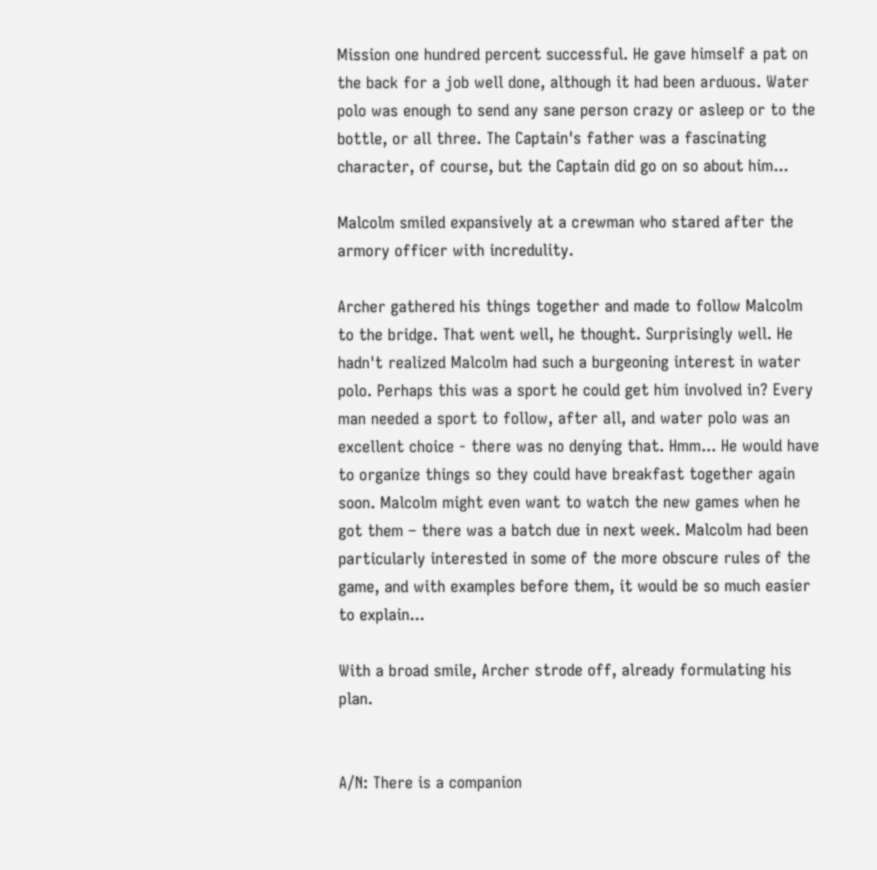Mission one hundred percent successful. He gave himself a pat on the back for a job well done, although it had been arduous. Water polo was enough to send any sane person crazy or asleep or to the bottle, or all three. The Captain's father was a fascinating character, of course, but the Captain did go on so about him...

Malcolm smiled expansively at a crewman who stared after the armory officer with incredulity.

Archer gathered his things together and made to follow Malcolm to the bridge. That went well, he thought. Surprisingly well. He hadn't realized Malcolm had such a burgeoning interest in water polo. Perhaps this was a sport he could get him involved in? Every man needed a sport to follow, after all, and water polo was an excellent choice - there was no denying that. Hmm... He would have to organize things so they could have breakfast together again soon. Malcolm might even want to watch the new games when he got them – there was a batch due in next week. Malcolm had been particularly interested in some of the more obscure rules of the game, and with examples before them, it would be so much easier to explain...

With a broad smile, Archer strode off, already formulating his plan.


A/N: There is a companion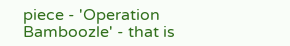piece - 'Operation Bamboozle' - that is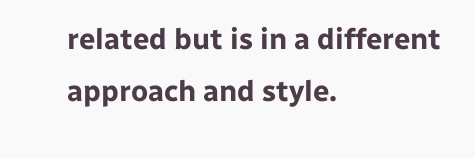related but is in a different approach and style.